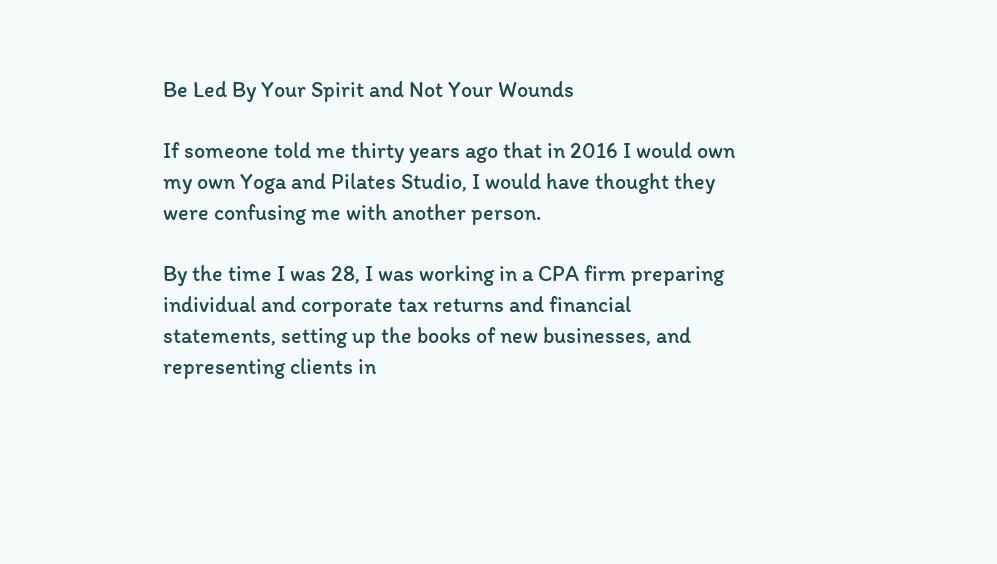Be Led By Your Spirit and Not Your Wounds

If someone told me thirty years ago that in 2016 I would own my own Yoga and Pilates Studio, I would have thought they were confusing me with another person.

By the time I was 28, I was working in a CPA firm preparing individual and corporate tax returns and financial statements, setting up the books of new businesses, and representing clients in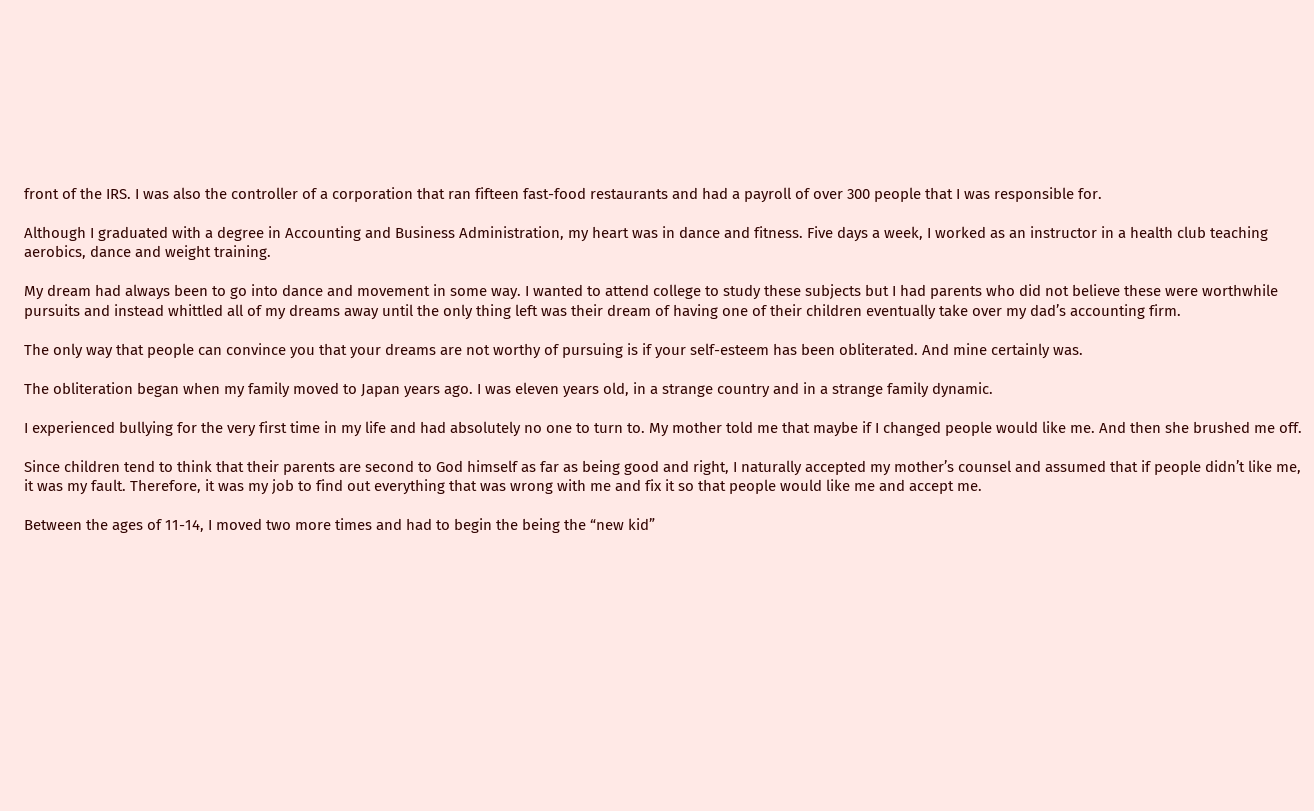front of the IRS. I was also the controller of a corporation that ran fifteen fast-food restaurants and had a payroll of over 300 people that I was responsible for.

Although I graduated with a degree in Accounting and Business Administration, my heart was in dance and fitness. Five days a week, I worked as an instructor in a health club teaching aerobics, dance and weight training.

My dream had always been to go into dance and movement in some way. I wanted to attend college to study these subjects but I had parents who did not believe these were worthwhile pursuits and instead whittled all of my dreams away until the only thing left was their dream of having one of their children eventually take over my dad’s accounting firm.

The only way that people can convince you that your dreams are not worthy of pursuing is if your self-esteem has been obliterated. And mine certainly was.

The obliteration began when my family moved to Japan years ago. I was eleven years old, in a strange country and in a strange family dynamic.

I experienced bullying for the very first time in my life and had absolutely no one to turn to. My mother told me that maybe if I changed people would like me. And then she brushed me off.

Since children tend to think that their parents are second to God himself as far as being good and right, I naturally accepted my mother’s counsel and assumed that if people didn’t like me, it was my fault. Therefore, it was my job to find out everything that was wrong with me and fix it so that people would like me and accept me.

Between the ages of 11-14, I moved two more times and had to begin the being the “new kid”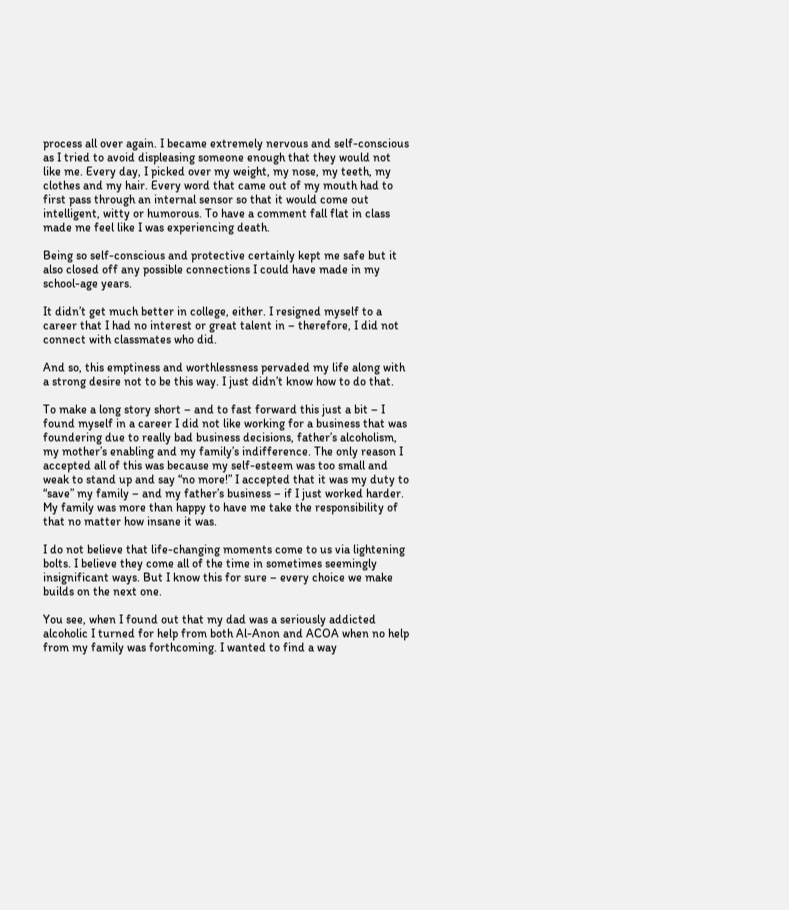process all over again. I became extremely nervous and self-conscious as I tried to avoid displeasing someone enough that they would not like me. Every day, I picked over my weight, my nose, my teeth, my clothes and my hair. Every word that came out of my mouth had to first pass through an internal sensor so that it would come out intelligent, witty or humorous. To have a comment fall flat in class made me feel like I was experiencing death.

Being so self-conscious and protective certainly kept me safe but it also closed off any possible connections I could have made in my school-age years.

It didn’t get much better in college, either. I resigned myself to a career that I had no interest or great talent in – therefore, I did not connect with classmates who did.

And so, this emptiness and worthlessness pervaded my life along with a strong desire not to be this way. I just didn’t know how to do that.

To make a long story short – and to fast forward this just a bit – I found myself in a career I did not like working for a business that was foundering due to really bad business decisions, father’s alcoholism, my mother’s enabling and my family’s indifference. The only reason I accepted all of this was because my self-esteem was too small and weak to stand up and say “no more!” I accepted that it was my duty to “save” my family – and my father’s business – if I just worked harder. My family was more than happy to have me take the responsibility of that no matter how insane it was.

I do not believe that life-changing moments come to us via lightening bolts. I believe they come all of the time in sometimes seemingly insignificant ways. But I know this for sure – every choice we make builds on the next one.

You see, when I found out that my dad was a seriously addicted alcoholic I turned for help from both Al-Anon and ACOA when no help from my family was forthcoming. I wanted to find a way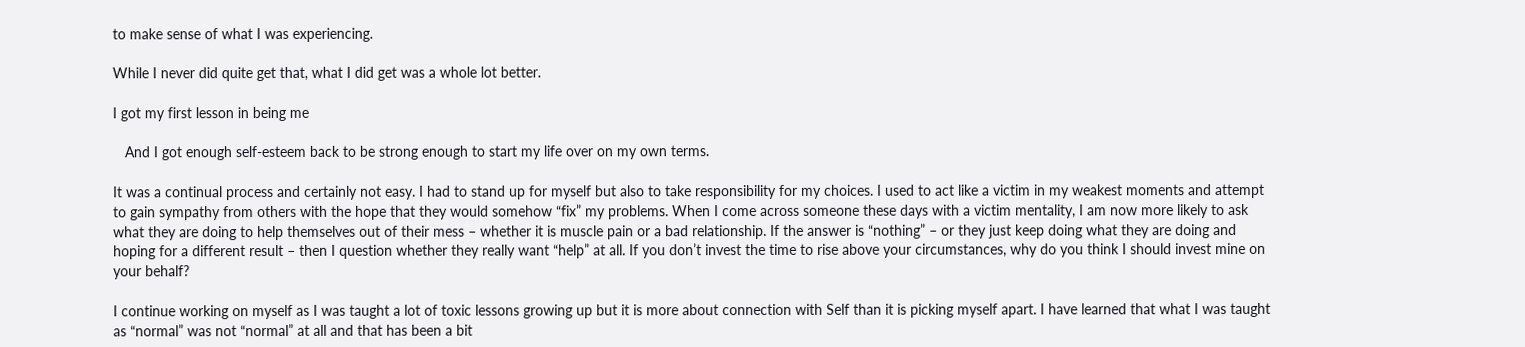to make sense of what I was experiencing.

While I never did quite get that, what I did get was a whole lot better.

I got my first lesson in being me

   And I got enough self-esteem back to be strong enough to start my life over on my own terms.

It was a continual process and certainly not easy. I had to stand up for myself but also to take responsibility for my choices. I used to act like a victim in my weakest moments and attempt to gain sympathy from others with the hope that they would somehow “fix” my problems. When I come across someone these days with a victim mentality, I am now more likely to ask what they are doing to help themselves out of their mess – whether it is muscle pain or a bad relationship. If the answer is “nothing” – or they just keep doing what they are doing and hoping for a different result – then I question whether they really want “help” at all. If you don’t invest the time to rise above your circumstances, why do you think I should invest mine on your behalf?

I continue working on myself as I was taught a lot of toxic lessons growing up but it is more about connection with Self than it is picking myself apart. I have learned that what I was taught as “normal” was not “normal” at all and that has been a bit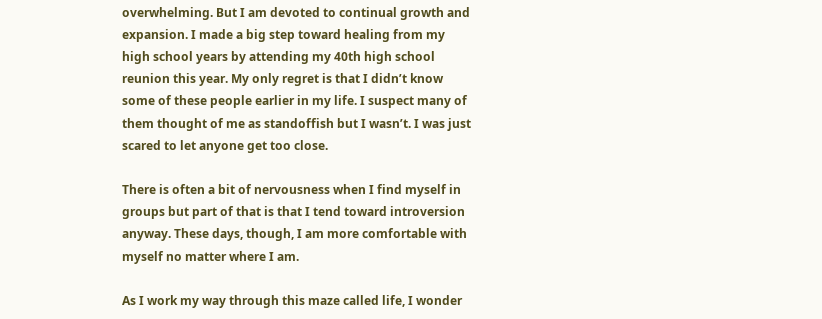overwhelming. But I am devoted to continual growth and expansion. I made a big step toward healing from my high school years by attending my 40th high school reunion this year. My only regret is that I didn’t know some of these people earlier in my life. I suspect many of them thought of me as standoffish but I wasn’t. I was just scared to let anyone get too close.

There is often a bit of nervousness when I find myself in groups but part of that is that I tend toward introversion anyway. These days, though, I am more comfortable with myself no matter where I am.

As I work my way through this maze called life, I wonder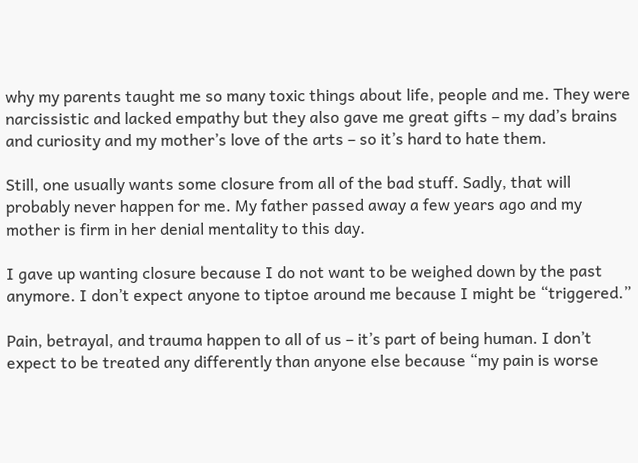why my parents taught me so many toxic things about life, people and me. They were narcissistic and lacked empathy but they also gave me great gifts – my dad’s brains and curiosity and my mother’s love of the arts – so it’s hard to hate them.

Still, one usually wants some closure from all of the bad stuff. Sadly, that will probably never happen for me. My father passed away a few years ago and my mother is firm in her denial mentality to this day.

I gave up wanting closure because I do not want to be weighed down by the past anymore. I don’t expect anyone to tiptoe around me because I might be “triggered.”

Pain, betrayal, and trauma happen to all of us – it’s part of being human. I don’t expect to be treated any differently than anyone else because “my pain is worse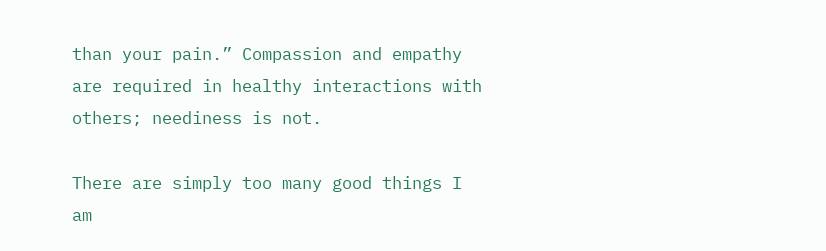than your pain.” Compassion and empathy are required in healthy interactions with others; neediness is not.

There are simply too many good things I am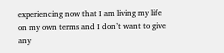experiencing now that I am living my life on my own terms and I don’t want to give any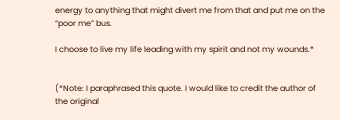energy to anything that might divert me from that and put me on the “poor me” bus.

I choose to live my life leading with my spirit and not my wounds.*


(*Note: I paraphrased this quote. I would like to credit the author of the original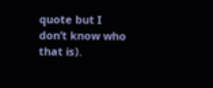quote but I don’t know who that is).